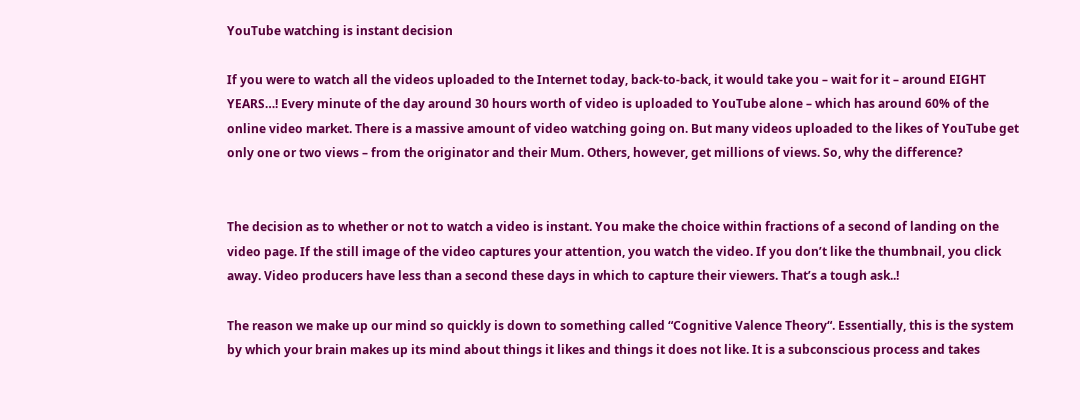YouTube watching is instant decision

If you were to watch all the videos uploaded to the Internet today, back-to-back, it would take you – wait for it – around EIGHT YEARS…! Every minute of the day around 30 hours worth of video is uploaded to YouTube alone – which has around 60% of the online video market. There is a massive amount of video watching going on. But many videos uploaded to the likes of YouTube get only one or two views – from the originator and their Mum. Others, however, get millions of views. So, why the difference?


The decision as to whether or not to watch a video is instant. You make the choice within fractions of a second of landing on the video page. If the still image of the video captures your attention, you watch the video. If you don’t like the thumbnail, you click away. Video producers have less than a second these days in which to capture their viewers. That’s a tough ask..!

The reason we make up our mind so quickly is down to something called “Cognitive Valence Theory“. Essentially, this is the system by which your brain makes up its mind about things it likes and things it does not like. It is a subconscious process and takes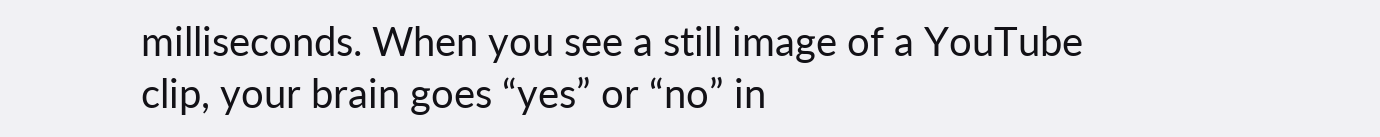milliseconds. When you see a still image of a YouTube clip, your brain goes “yes” or “no” in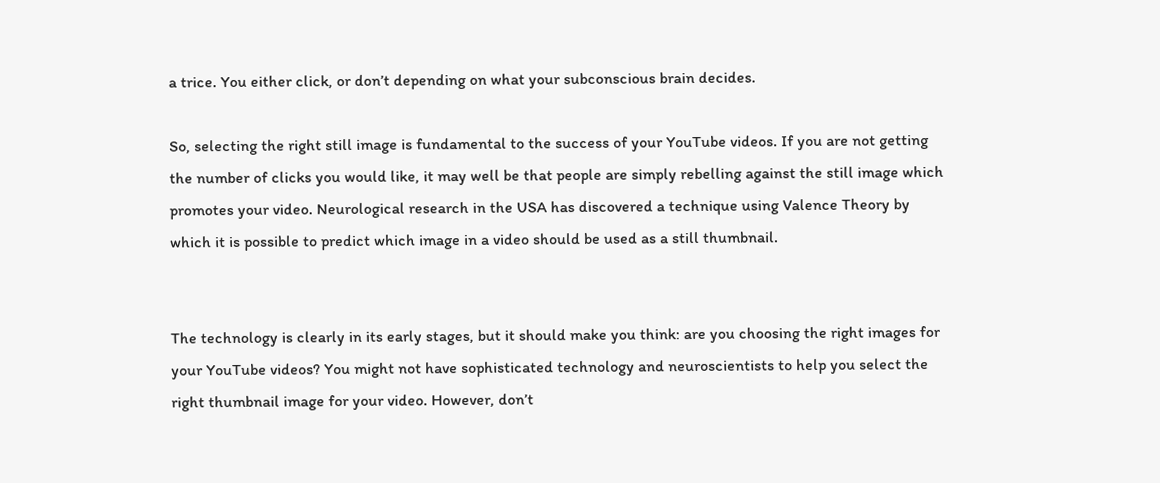a trice. You either click, or don’t depending on what your subconscious brain decides.

So, selecting the right still image is fundamental to the success of your YouTube videos. If you are not getting the number of clicks you would like, it may well be that people are simply rebelling against the still image which promotes your video. Neurological research in the USA has discovered a technique using Valence Theory by which it is possible to predict which image in a video should be used as a still thumbnail.


The technology is clearly in its early stages, but it should make you think: are you choosing the right images for your YouTube videos? You might not have sophisticated technology and neuroscientists to help you select the right thumbnail image for your video. However, don’t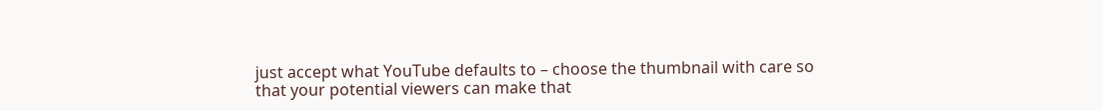just accept what YouTube defaults to – choose the thumbnail with care so that your potential viewers can make that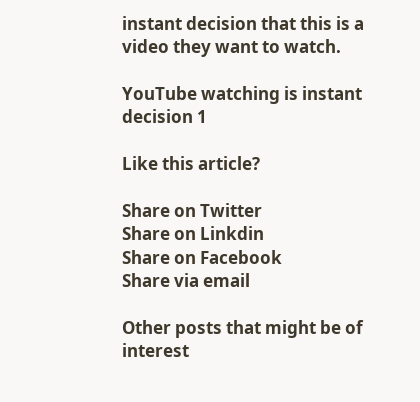instant decision that this is a video they want to watch.

YouTube watching is instant decision 1

Like this article?

Share on Twitter
Share on Linkdin
Share on Facebook
Share via email

Other posts that might be of interest